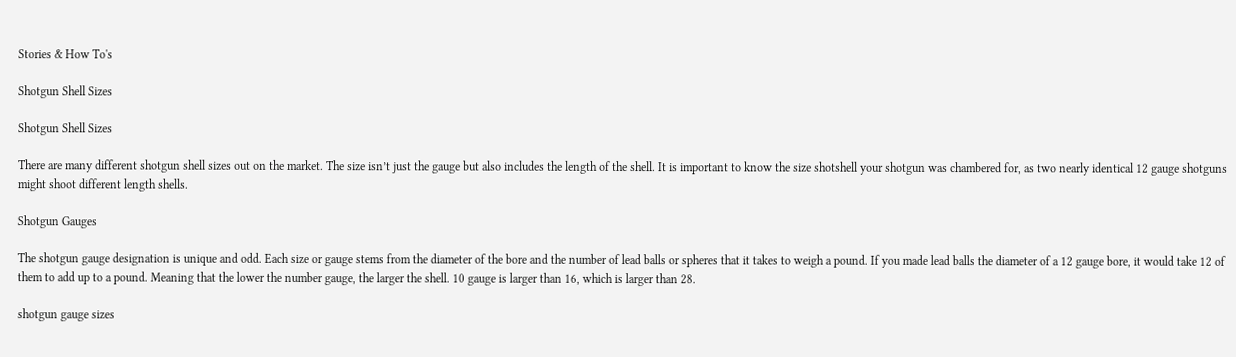Stories & How To's

Shotgun Shell Sizes

Shotgun Shell Sizes

There are many different shotgun shell sizes out on the market. The size isn’t just the gauge but also includes the length of the shell. It is important to know the size shotshell your shotgun was chambered for, as two nearly identical 12 gauge shotguns might shoot different length shells.

Shotgun Gauges

The shotgun gauge designation is unique and odd. Each size or gauge stems from the diameter of the bore and the number of lead balls or spheres that it takes to weigh a pound. If you made lead balls the diameter of a 12 gauge bore, it would take 12 of them to add up to a pound. Meaning that the lower the number gauge, the larger the shell. 10 gauge is larger than 16, which is larger than 28.

shotgun gauge sizes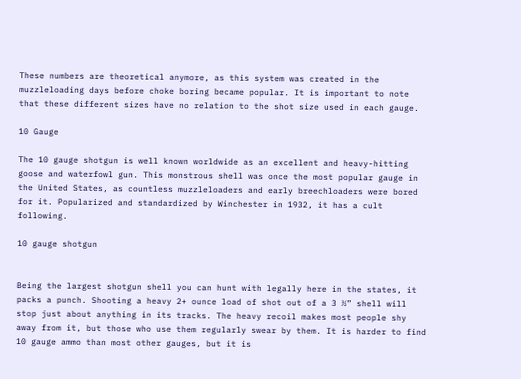These numbers are theoretical anymore, as this system was created in the muzzleloading days before choke boring became popular. It is important to note that these different sizes have no relation to the shot size used in each gauge.

10 Gauge

The 10 gauge shotgun is well known worldwide as an excellent and heavy-hitting goose and waterfowl gun. This monstrous shell was once the most popular gauge in the United States, as countless muzzleloaders and early breechloaders were bored for it. Popularized and standardized by Winchester in 1932, it has a cult following.

10 gauge shotgun


Being the largest shotgun shell you can hunt with legally here in the states, it packs a punch. Shooting a heavy 2+ ounce load of shot out of a 3 ½” shell will stop just about anything in its tracks. The heavy recoil makes most people shy away from it, but those who use them regularly swear by them. It is harder to find 10 gauge ammo than most other gauges, but it is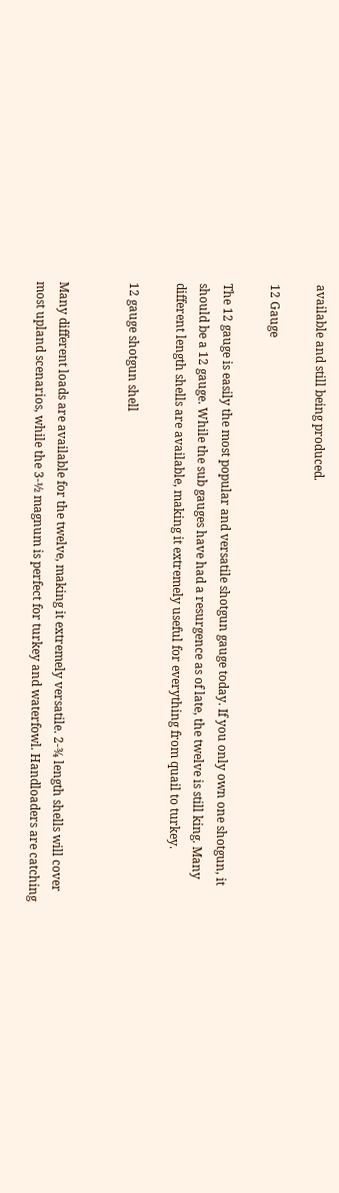available and still being produced.

12 Gauge

The 12 gauge is easily the most popular and versatile shotgun gauge today. If you only own one shotgun, it should be a 12 gauge. While the sub gauges have had a resurgence as of late, the twelve is still king. Many different length shells are available, making it extremely useful for everything from quail to turkey.

12 gauge shotgun shell


Many different loads are available for the twelve, making it extremely versatile. 2-¾ length shells will cover most upland scenarios, while the 3-½ magnum is perfect for turkey and waterfowl. Handloaders are catching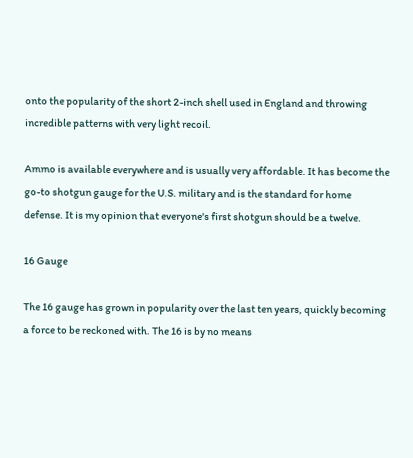onto the popularity of the short 2-inch shell used in England and throwing incredible patterns with very light recoil.

Ammo is available everywhere and is usually very affordable. It has become the go-to shotgun gauge for the U.S. military and is the standard for home defense. It is my opinion that everyone's first shotgun should be a twelve.

16 Gauge

The 16 gauge has grown in popularity over the last ten years, quickly becoming a force to be reckoned with. The 16 is by no means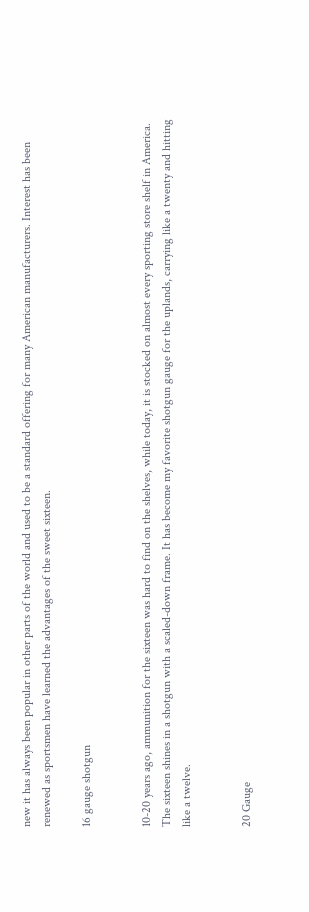new it has always been popular in other parts of the world and used to be a standard offering for many American manufacturers. Interest has been renewed as sportsmen have learned the advantages of the sweet sixteen.

16 gauge shotgun


10-20 years ago, ammunition for the sixteen was hard to find on the shelves, while today, it is stocked on almost every sporting store shelf in America. The sixteen shines in a shotgun with a scaled-down frame. It has become my favorite shotgun gauge for the uplands, carrying like a twenty and hitting like a twelve.


20 Gauge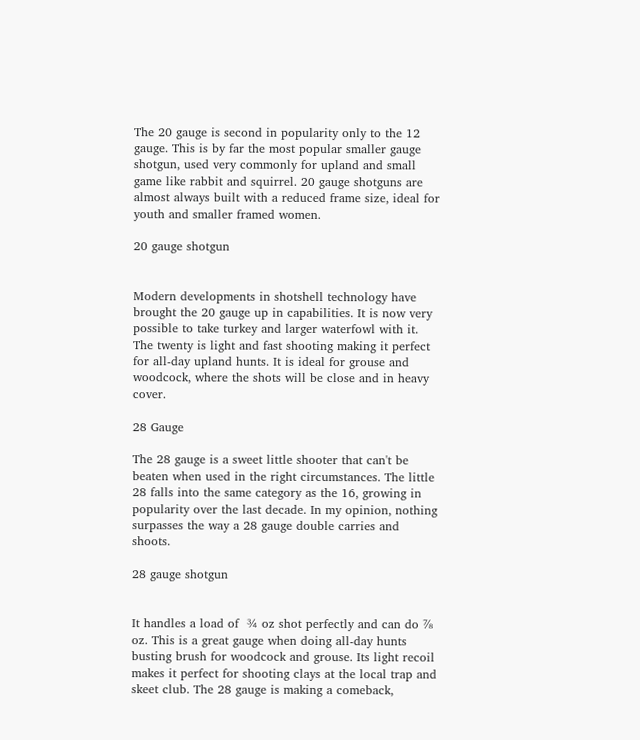The 20 gauge is second in popularity only to the 12 gauge. This is by far the most popular smaller gauge shotgun, used very commonly for upland and small game like rabbit and squirrel. 20 gauge shotguns are almost always built with a reduced frame size, ideal for youth and smaller framed women.

20 gauge shotgun


Modern developments in shotshell technology have brought the 20 gauge up in capabilities. It is now very possible to take turkey and larger waterfowl with it. The twenty is light and fast shooting making it perfect for all-day upland hunts. It is ideal for grouse and woodcock, where the shots will be close and in heavy cover.

28 Gauge

The 28 gauge is a sweet little shooter that can't be beaten when used in the right circumstances. The little 28 falls into the same category as the 16, growing in popularity over the last decade. In my opinion, nothing surpasses the way a 28 gauge double carries and shoots.

28 gauge shotgun


It handles a load of  ¾ oz shot perfectly and can do ⅞ oz. This is a great gauge when doing all-day hunts busting brush for woodcock and grouse. Its light recoil makes it perfect for shooting clays at the local trap and skeet club. The 28 gauge is making a comeback,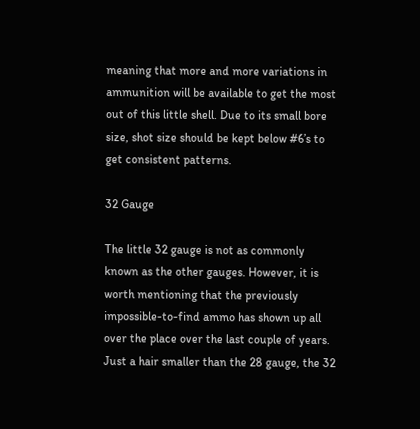meaning that more and more variations in ammunition will be available to get the most out of this little shell. Due to its small bore size, shot size should be kept below #6’s to get consistent patterns.

32 Gauge

The little 32 gauge is not as commonly known as the other gauges. However, it is worth mentioning that the previously impossible-to-find ammo has shown up all over the place over the last couple of years. Just a hair smaller than the 28 gauge, the 32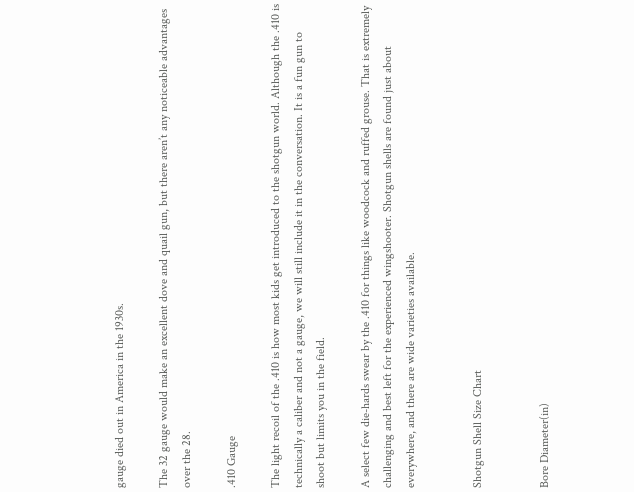gauge died out in America in the 1930s.

The 32 gauge would make an excellent dove and quail gun, but there aren’t any noticeable advantages over the 28.

.410 Gauge

The light recoil of the .410 is how most kids get introduced to the shotgun world. Although the .410 is technically a caliber and not a gauge, we will still include it in the conversation. It is a fun gun to shoot but limits you in the field.

A select few die-hards swear by the .410 for things like woodcock and ruffed grouse. That is extremely challenging and best left for the experienced wingshooter. Shotgun shells are found just about everywhere, and there are wide varieties available.


Shotgun Shell Size Chart


Bore Diameter(in)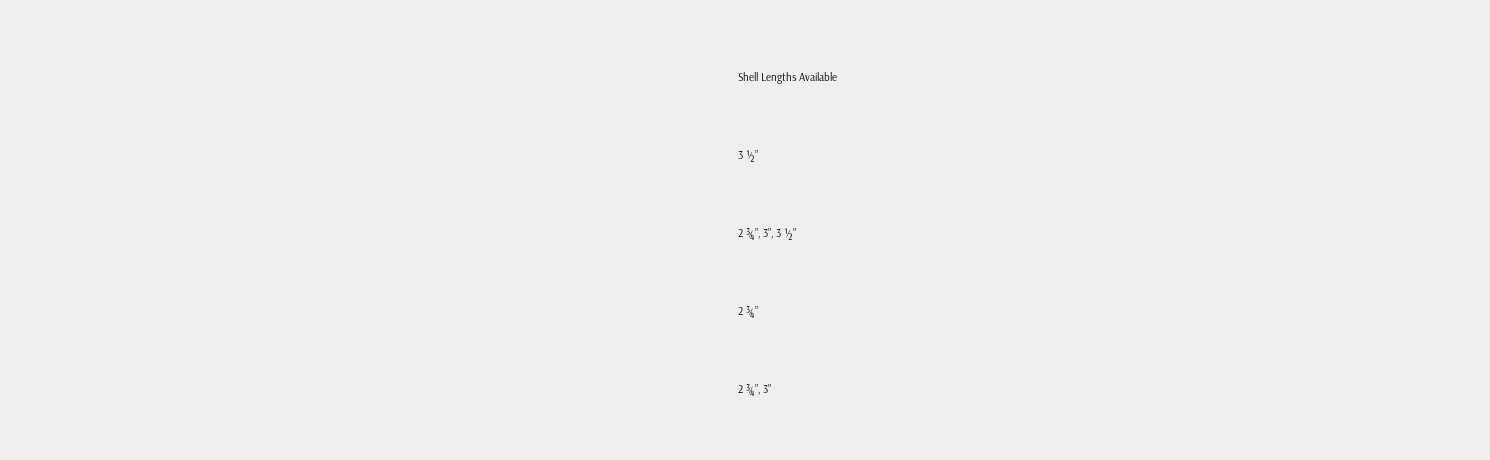Shell Lengths Available



3 ½”



2 ¾”, 3”, 3 ½”



2 ¾”



2 ¾”, 3”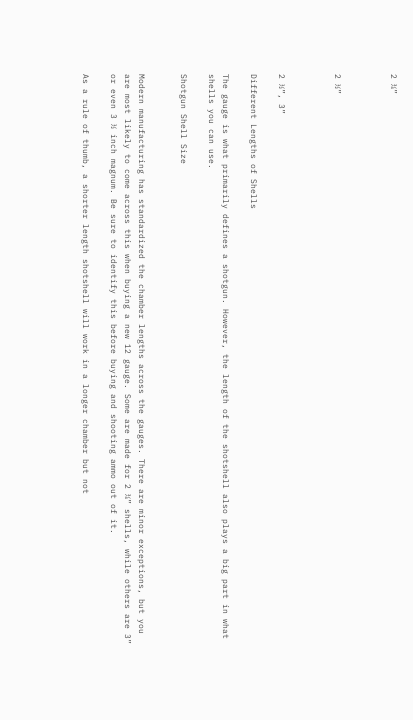2 ¾”



2 ½”



2 ½”, 3”

Different Lengths of Shells

The gauge is what primarily defines a shotgun. However, the length of the shotshell also plays a big part in what shells you can use.

Shotgun Shell Size


Modern manufacturing has standardized the chamber lengths across the gauges. There are minor exceptions, but you are most likely to come across this when buying a new 12 gauge. Some are made for 2 ¾” shells, while others are 3” or even 3 ½ inch magnum. Be sure to identify this before buying and shooting ammo out of it.

As a rule of thumb, a shorter length shotshell will work in a longer chamber but not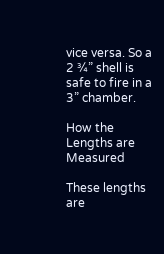vice versa. So a 2 ¾” shell is safe to fire in a 3” chamber.

How the Lengths are Measured

These lengths are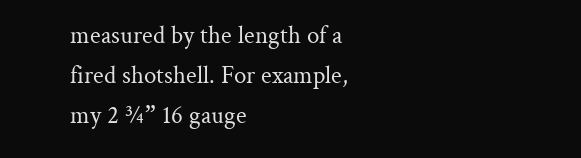measured by the length of a fired shotshell. For example, my 2 ¾” 16 gauge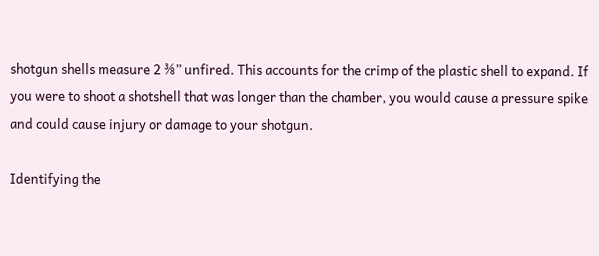shotgun shells measure 2 ⅜” unfired. This accounts for the crimp of the plastic shell to expand. If you were to shoot a shotshell that was longer than the chamber, you would cause a pressure spike and could cause injury or damage to your shotgun.

Identifying the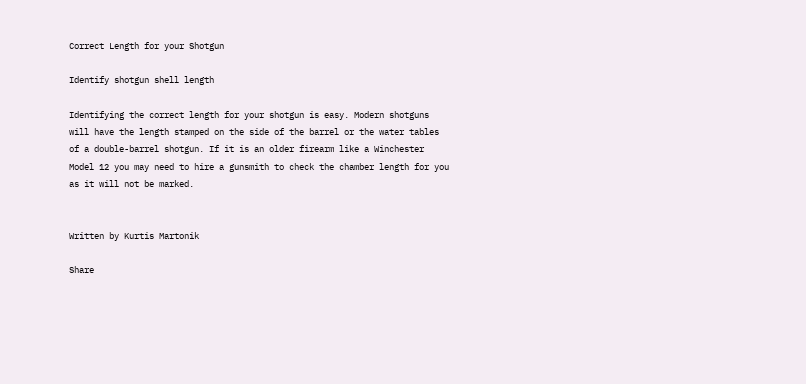Correct Length for your Shotgun

Identify shotgun shell length

Identifying the correct length for your shotgun is easy. Modern shotguns will have the length stamped on the side of the barrel or the water tables of a double-barrel shotgun. If it is an older firearm like a Winchester Model 12 you may need to hire a gunsmith to check the chamber length for you as it will not be marked.


Written by Kurtis Martonik

Share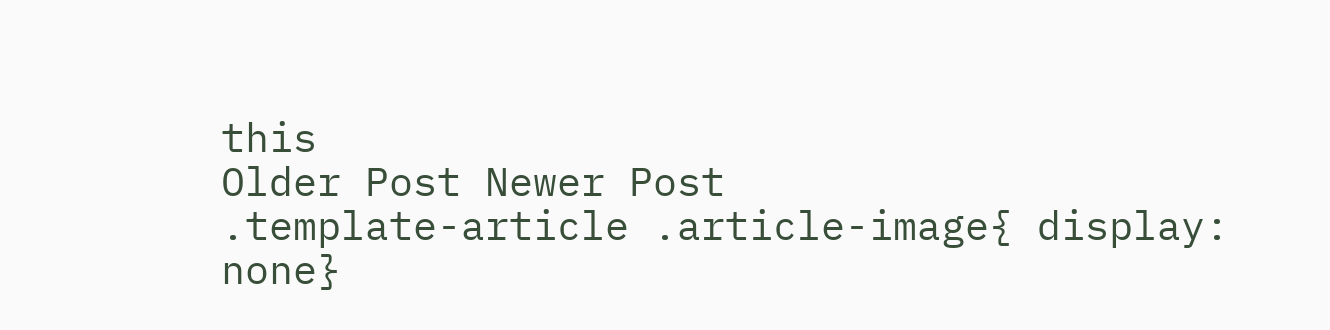this
Older Post Newer Post
.template-article .article-image{ display: none}